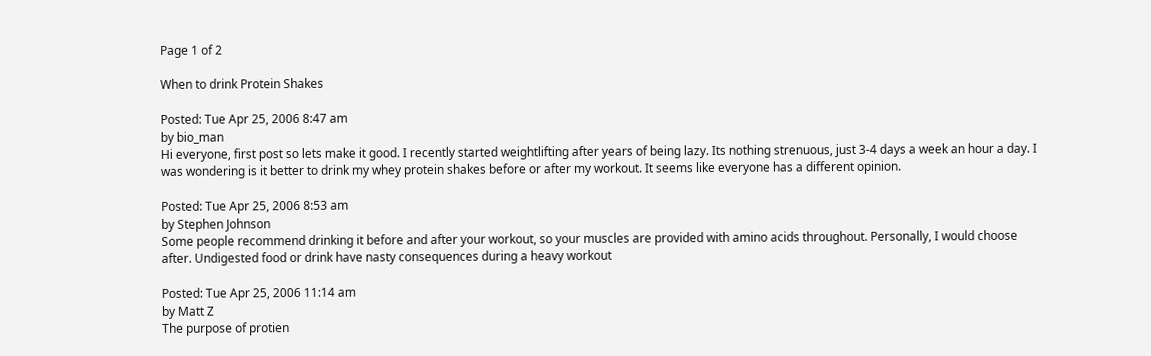Page 1 of 2

When to drink Protein Shakes

Posted: Tue Apr 25, 2006 8:47 am
by bio_man
Hi everyone, first post so lets make it good. I recently started weightlifting after years of being lazy. Its nothing strenuous, just 3-4 days a week an hour a day. I was wondering is it better to drink my whey protein shakes before or after my workout. It seems like everyone has a different opinion.

Posted: Tue Apr 25, 2006 8:53 am
by Stephen Johnson
Some people recommend drinking it before and after your workout, so your muscles are provided with amino acids throughout. Personally, I would choose after. Undigested food or drink have nasty consequences during a heavy workout

Posted: Tue Apr 25, 2006 11:14 am
by Matt Z
The purpose of protien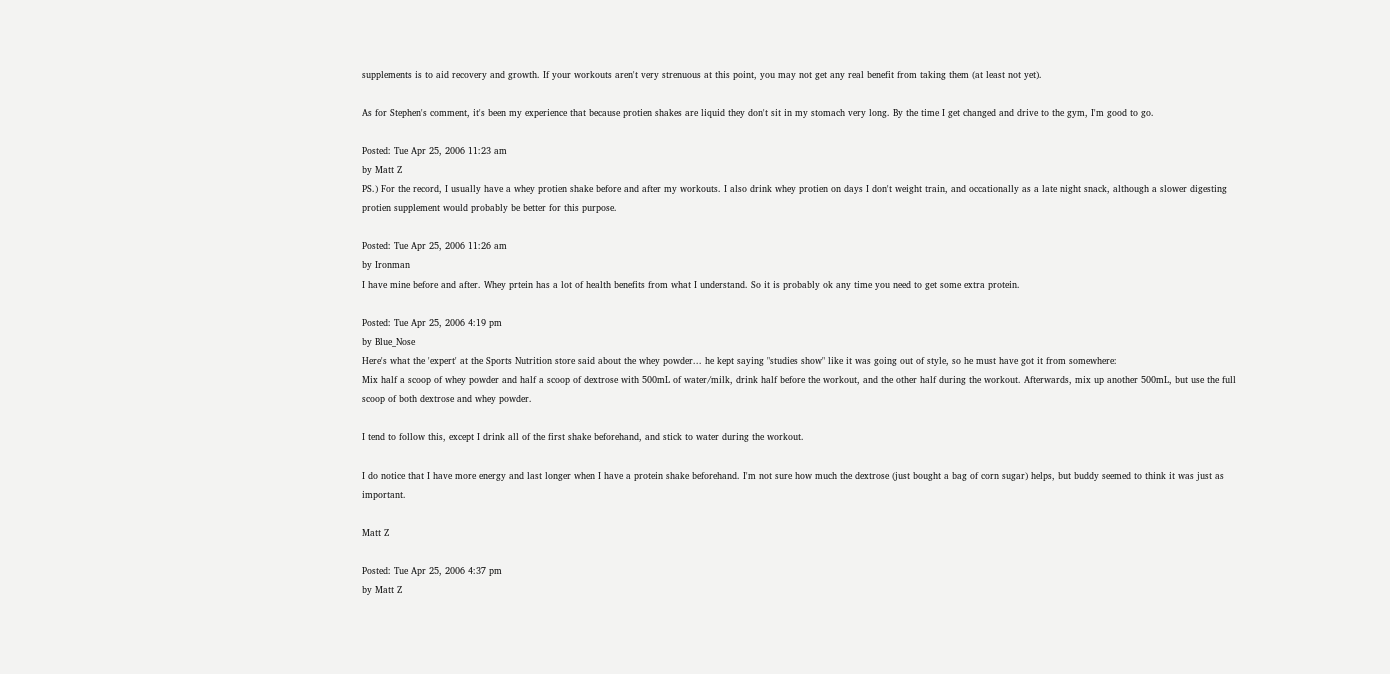supplements is to aid recovery and growth. If your workouts aren't very strenuous at this point, you may not get any real benefit from taking them (at least not yet).

As for Stephen's comment, it's been my experience that because protien shakes are liquid they don't sit in my stomach very long. By the time I get changed and drive to the gym, I'm good to go.

Posted: Tue Apr 25, 2006 11:23 am
by Matt Z
PS.) For the record, I usually have a whey protien shake before and after my workouts. I also drink whey protien on days I don't weight train, and occationally as a late night snack, although a slower digesting protien supplement would probably be better for this purpose.

Posted: Tue Apr 25, 2006 11:26 am
by Ironman
I have mine before and after. Whey prtein has a lot of health benefits from what I understand. So it is probably ok any time you need to get some extra protein.

Posted: Tue Apr 25, 2006 4:19 pm
by Blue_Nose
Here's what the 'expert' at the Sports Nutrition store said about the whey powder... he kept saying "studies show" like it was going out of style, so he must have got it from somewhere:
Mix half a scoop of whey powder and half a scoop of dextrose with 500mL of water/milk, drink half before the workout, and the other half during the workout. Afterwards, mix up another 500mL, but use the full scoop of both dextrose and whey powder.

I tend to follow this, except I drink all of the first shake beforehand, and stick to water during the workout.

I do notice that I have more energy and last longer when I have a protein shake beforehand. I'm not sure how much the dextrose (just bought a bag of corn sugar) helps, but buddy seemed to think it was just as important.

Matt Z

Posted: Tue Apr 25, 2006 4:37 pm
by Matt Z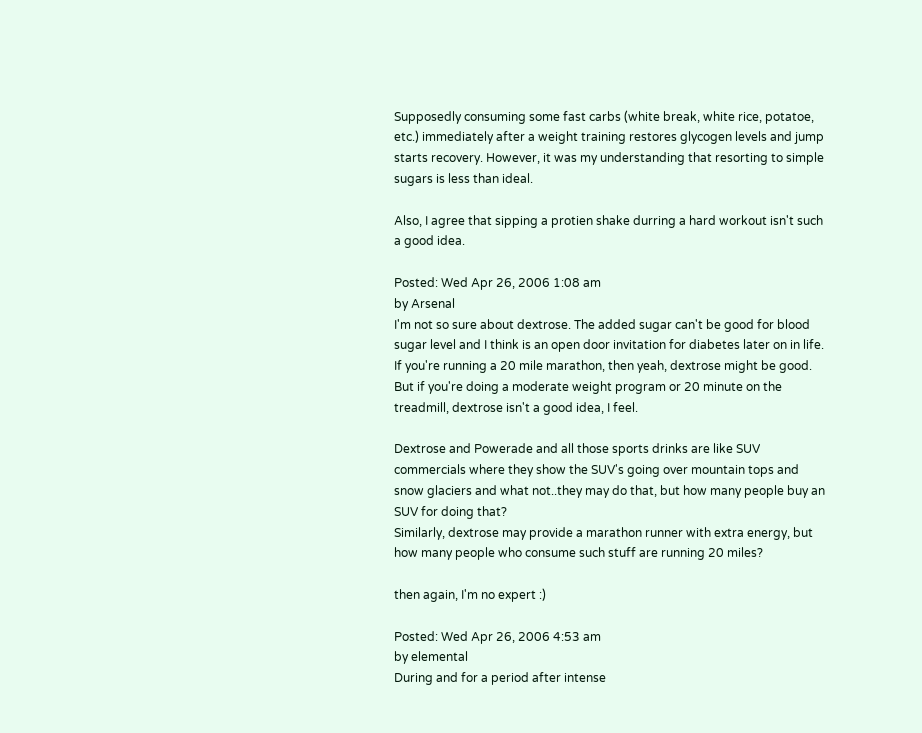Supposedly consuming some fast carbs (white break, white rice, potatoe, etc.) immediately after a weight training restores glycogen levels and jump starts recovery. However, it was my understanding that resorting to simple sugars is less than ideal.

Also, I agree that sipping a protien shake durring a hard workout isn't such a good idea.

Posted: Wed Apr 26, 2006 1:08 am
by Arsenal
I'm not so sure about dextrose. The added sugar can't be good for blood sugar level and I think is an open door invitation for diabetes later on in life.
If you're running a 20 mile marathon, then yeah, dextrose might be good. But if you're doing a moderate weight program or 20 minute on the treadmill, dextrose isn't a good idea, I feel.

Dextrose and Powerade and all those sports drinks are like SUV commercials where they show the SUV's going over mountain tops and snow glaciers and what not..they may do that, but how many people buy an SUV for doing that?
Similarly, dextrose may provide a marathon runner with extra energy, but how many people who consume such stuff are running 20 miles?

then again, I'm no expert :)

Posted: Wed Apr 26, 2006 4:53 am
by elemental
During and for a period after intense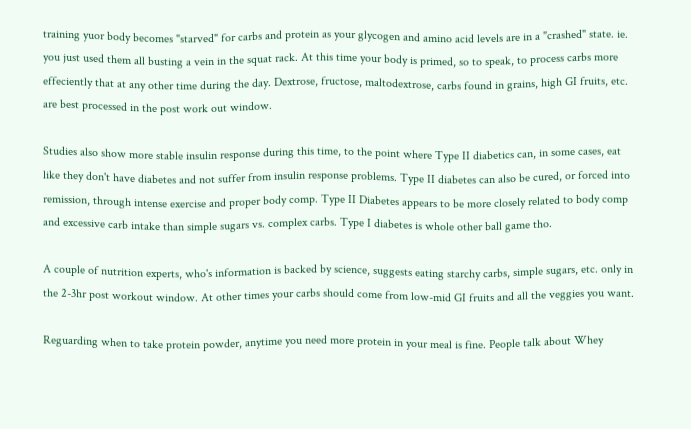training yuor body becomes "starved" for carbs and protein as your glycogen and amino acid levels are in a "crashed" state. ie. you just used them all busting a vein in the squat rack. At this time your body is primed, so to speak, to process carbs more effeciently that at any other time during the day. Dextrose, fructose, maltodextrose, carbs found in grains, high GI fruits, etc. are best processed in the post work out window.

Studies also show more stable insulin response during this time, to the point where Type II diabetics can, in some cases, eat like they don't have diabetes and not suffer from insulin response problems. Type II diabetes can also be cured, or forced into remission, through intense exercise and proper body comp. Type II Diabetes appears to be more closely related to body comp and excessive carb intake than simple sugars vs. complex carbs. Type I diabetes is whole other ball game tho.

A couple of nutrition experts, who's information is backed by science, suggests eating starchy carbs, simple sugars, etc. only in the 2-3hr post workout window. At other times your carbs should come from low-mid GI fruits and all the veggies you want.

Reguarding when to take protein powder, anytime you need more protein in your meal is fine. People talk about Whey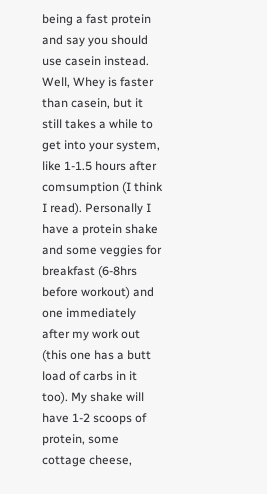being a fast protein and say you should use casein instead. Well, Whey is faster than casein, but it still takes a while to get into your system, like 1-1.5 hours after comsumption (I think I read). Personally I have a protein shake and some veggies for breakfast (6-8hrs before workout) and one immediately after my work out (this one has a butt load of carbs in it too). My shake will have 1-2 scoops of protein, some cottage cheese,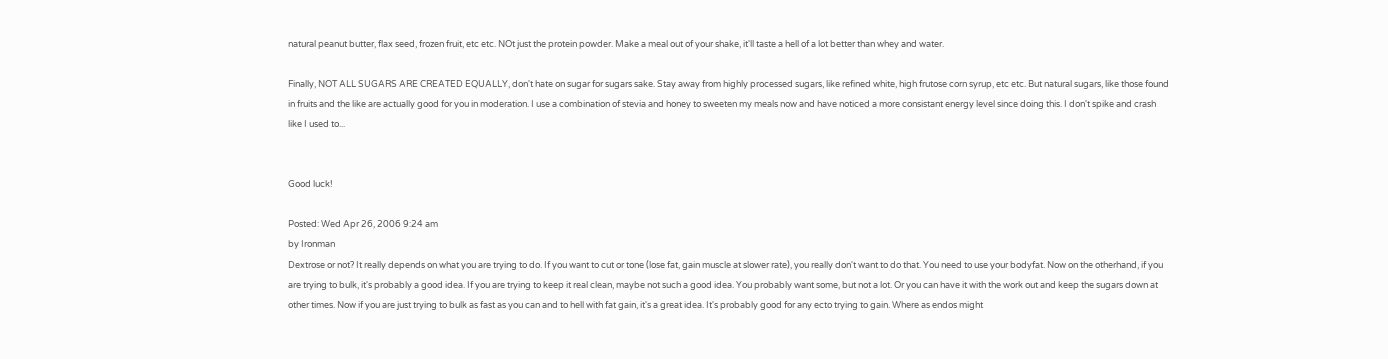natural peanut butter, flax seed, frozen fruit, etc etc. NOt just the protein powder. Make a meal out of your shake, it'll taste a hell of a lot better than whey and water.

Finally, NOT ALL SUGARS ARE CREATED EQUALLY, don't hate on sugar for sugars sake. Stay away from highly processed sugars, like refined white, high frutose corn syrup, etc etc. But natural sugars, like those found in fruits and the like are actually good for you in moderation. I use a combination of stevia and honey to sweeten my meals now and have noticed a more consistant energy level since doing this. I don't spike and crash like I used to...


Good luck!

Posted: Wed Apr 26, 2006 9:24 am
by Ironman
Dextrose or not? It really depends on what you are trying to do. If you want to cut or tone (lose fat, gain muscle at slower rate), you really don't want to do that. You need to use your bodyfat. Now on the otherhand, if you are trying to bulk, it's probably a good idea. If you are trying to keep it real clean, maybe not such a good idea. You probably want some, but not a lot. Or you can have it with the work out and keep the sugars down at other times. Now if you are just trying to bulk as fast as you can and to hell with fat gain, it's a great idea. It's probably good for any ecto trying to gain. Where as endos might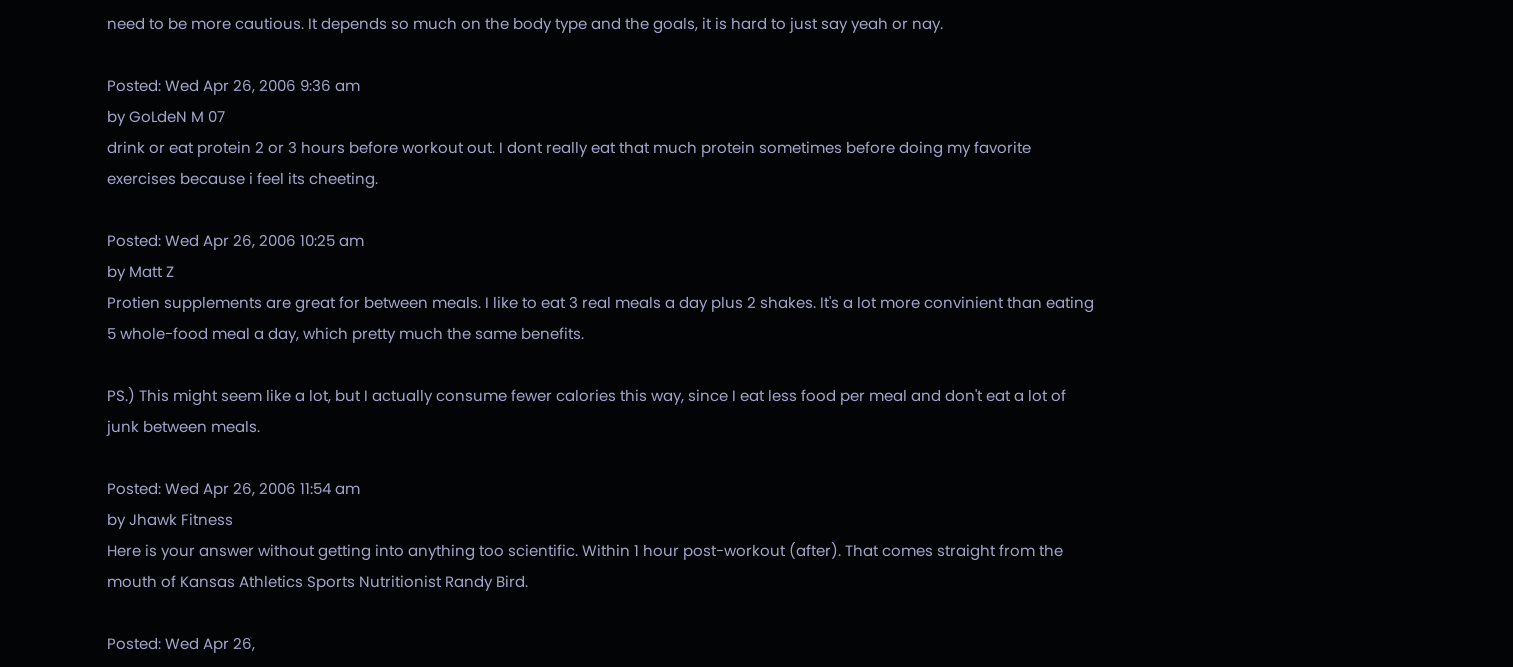need to be more cautious. It depends so much on the body type and the goals, it is hard to just say yeah or nay.

Posted: Wed Apr 26, 2006 9:36 am
by GoLdeN M 07
drink or eat protein 2 or 3 hours before workout out. I dont really eat that much protein sometimes before doing my favorite exercises because i feel its cheeting.

Posted: Wed Apr 26, 2006 10:25 am
by Matt Z
Protien supplements are great for between meals. I like to eat 3 real meals a day plus 2 shakes. It's a lot more convinient than eating 5 whole-food meal a day, which pretty much the same benefits.

PS.) This might seem like a lot, but I actually consume fewer calories this way, since I eat less food per meal and don't eat a lot of junk between meals.

Posted: Wed Apr 26, 2006 11:54 am
by Jhawk Fitness
Here is your answer without getting into anything too scientific. Within 1 hour post-workout (after). That comes straight from the mouth of Kansas Athletics Sports Nutritionist Randy Bird.

Posted: Wed Apr 26,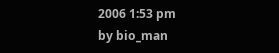2006 1:53 pm
by bio_man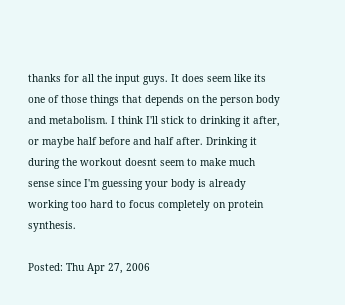thanks for all the input guys. It does seem like its one of those things that depends on the person body and metabolism. I think I'll stick to drinking it after, or maybe half before and half after. Drinking it during the workout doesnt seem to make much sense since I'm guessing your body is already working too hard to focus completely on protein synthesis.

Posted: Thu Apr 27, 2006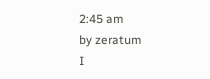2:45 am
by zeratum
I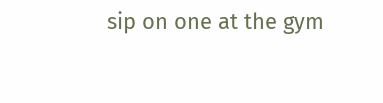sip on one at the gym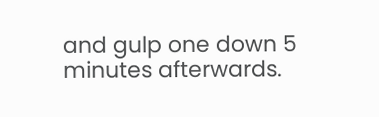and gulp one down 5 minutes afterwards.